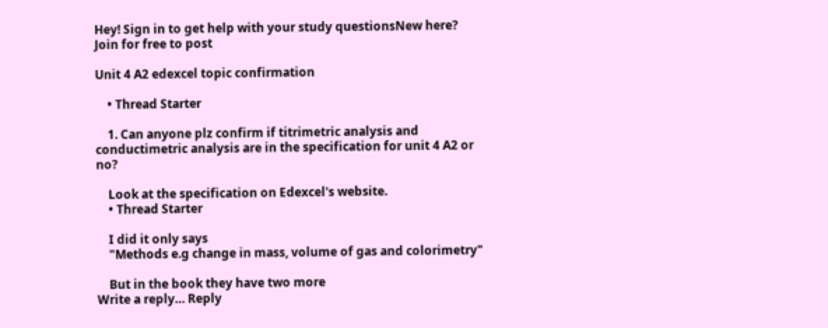Hey! Sign in to get help with your study questionsNew here? Join for free to post

Unit 4 A2 edexcel topic confirmation

    • Thread Starter

    1. Can anyone plz confirm if titrimetric analysis and conductimetric analysis are in the specification for unit 4 A2 or no?

    Look at the specification on Edexcel's website.
    • Thread Starter

    I did it only says
    "Methods e.g change in mass, volume of gas and colorimetry"

    But in the book they have two more
Write a reply… Reply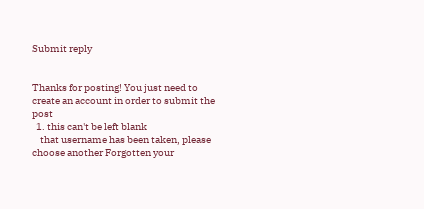Submit reply


Thanks for posting! You just need to create an account in order to submit the post
  1. this can't be left blank
    that username has been taken, please choose another Forgotten your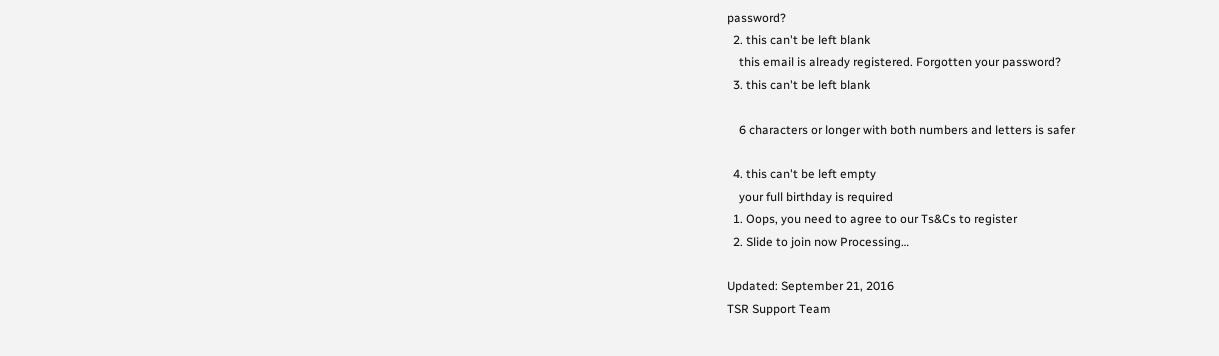password?
  2. this can't be left blank
    this email is already registered. Forgotten your password?
  3. this can't be left blank

    6 characters or longer with both numbers and letters is safer

  4. this can't be left empty
    your full birthday is required
  1. Oops, you need to agree to our Ts&Cs to register
  2. Slide to join now Processing…

Updated: September 21, 2016
TSR Support Team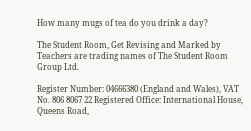How many mugs of tea do you drink a day?

The Student Room, Get Revising and Marked by Teachers are trading names of The Student Room Group Ltd.

Register Number: 04666380 (England and Wales), VAT No. 806 8067 22 Registered Office: International House, Queens Road,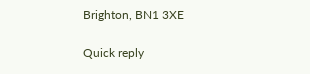Brighton, BN1 3XE

Quick reply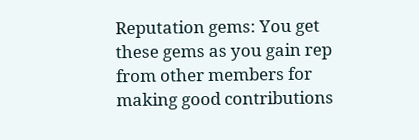Reputation gems: You get these gems as you gain rep from other members for making good contributions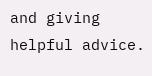and giving helpful advice.